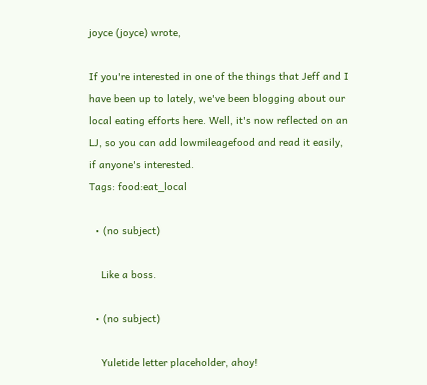joyce (joyce) wrote,

If you're interested in one of the things that Jeff and I have been up to lately, we've been blogging about our local eating efforts here. Well, it's now reflected on an LJ, so you can add lowmileagefood and read it easily, if anyone's interested.
Tags: food:eat_local

  • (no subject)

    Like a boss.

  • (no subject)

    Yuletide letter placeholder, ahoy!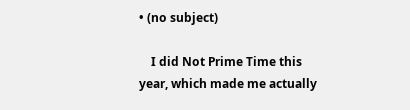• (no subject)

    I did Not Prime Time this year, which made me actually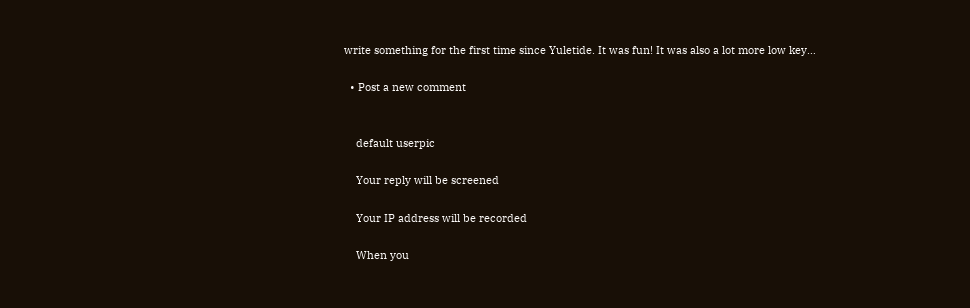write something for the first time since Yuletide. It was fun! It was also a lot more low key…

  • Post a new comment


    default userpic

    Your reply will be screened

    Your IP address will be recorded

    When you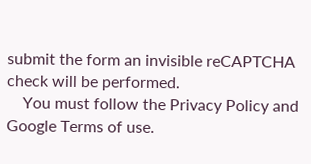submit the form an invisible reCAPTCHA check will be performed.
    You must follow the Privacy Policy and Google Terms of use.